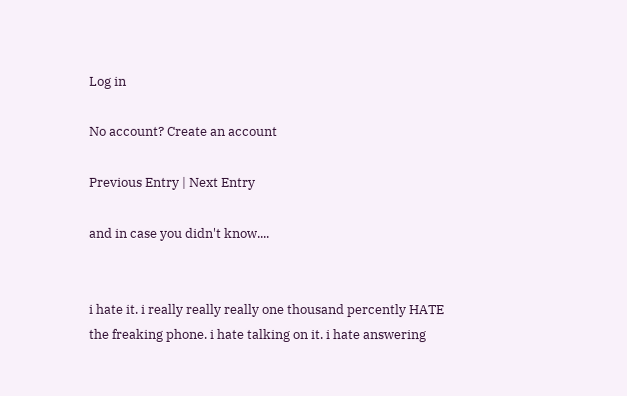Log in

No account? Create an account

Previous Entry | Next Entry

and in case you didn't know....


i hate it. i really really really one thousand percently HATE the freaking phone. i hate talking on it. i hate answering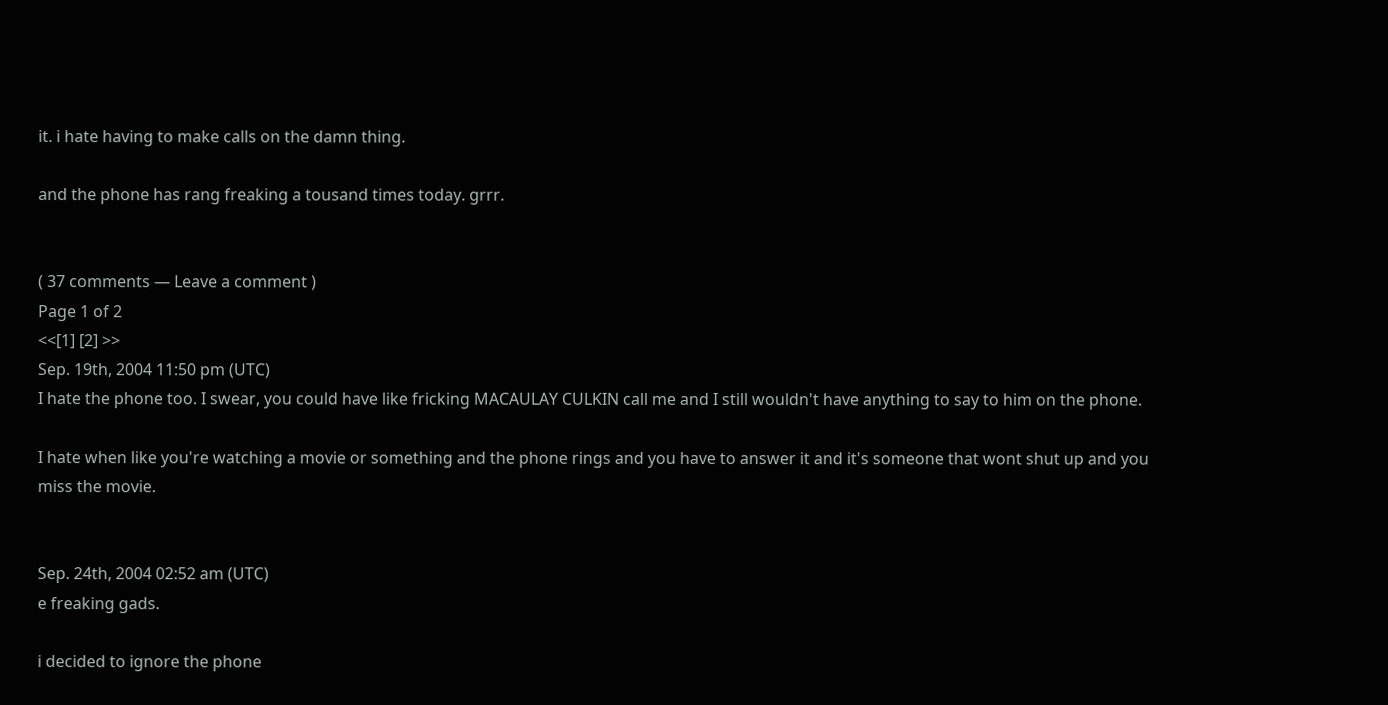it. i hate having to make calls on the damn thing.

and the phone has rang freaking a tousand times today. grrr.


( 37 comments — Leave a comment )
Page 1 of 2
<<[1] [2] >>
Sep. 19th, 2004 11:50 pm (UTC)
I hate the phone too. I swear, you could have like fricking MACAULAY CULKIN call me and I still wouldn't have anything to say to him on the phone.

I hate when like you're watching a movie or something and the phone rings and you have to answer it and it's someone that wont shut up and you miss the movie.


Sep. 24th, 2004 02:52 am (UTC)
e freaking gads.

i decided to ignore the phone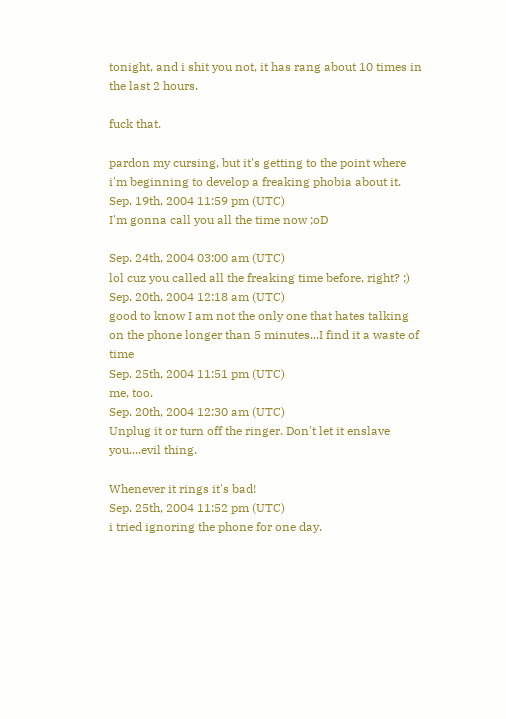tonight, and i shit you not, it has rang about 10 times in the last 2 hours.

fuck that.

pardon my cursing, but it's getting to the point where i'm beginning to develop a freaking phobia about it.
Sep. 19th, 2004 11:59 pm (UTC)
I'm gonna call you all the time now ;oD

Sep. 24th, 2004 03:00 am (UTC)
lol cuz you called all the freaking time before, right? ;)
Sep. 20th, 2004 12:18 am (UTC)
good to know I am not the only one that hates talking on the phone longer than 5 minutes...I find it a waste of time
Sep. 25th, 2004 11:51 pm (UTC)
me, too.
Sep. 20th, 2004 12:30 am (UTC)
Unplug it or turn off the ringer. Don't let it enslave you....evil thing.

Whenever it rings it's bad!
Sep. 25th, 2004 11:52 pm (UTC)
i tried ignoring the phone for one day.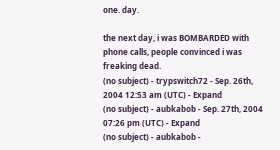one. day.

the next day, i was BOMBARDED with phone calls, people convinced i was freaking dead.
(no subject) - trypswitch72 - Sep. 26th, 2004 12:53 am (UTC) - Expand
(no subject) - aubkabob - Sep. 27th, 2004 07:26 pm (UTC) - Expand
(no subject) - aubkabob -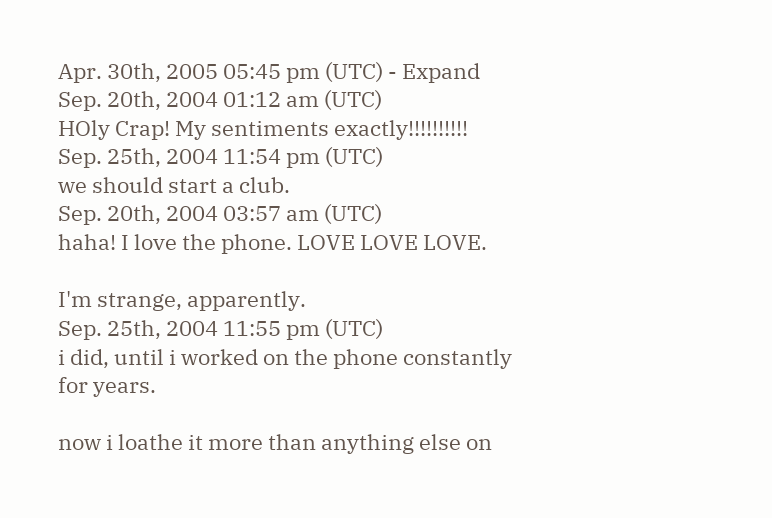Apr. 30th, 2005 05:45 pm (UTC) - Expand
Sep. 20th, 2004 01:12 am (UTC)
HOly Crap! My sentiments exactly!!!!!!!!!!
Sep. 25th, 2004 11:54 pm (UTC)
we should start a club.
Sep. 20th, 2004 03:57 am (UTC)
haha! I love the phone. LOVE LOVE LOVE.

I'm strange, apparently.
Sep. 25th, 2004 11:55 pm (UTC)
i did, until i worked on the phone constantly for years.

now i loathe it more than anything else on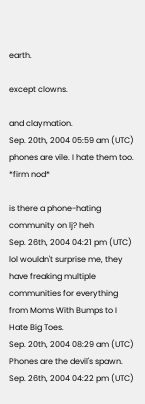earth.

except clowns.

and claymation.
Sep. 20th, 2004 05:59 am (UTC)
phones are vile. I hate them too. *firm nod*

is there a phone-hating community on lj? heh
Sep. 26th, 2004 04:21 pm (UTC)
lol wouldn't surprise me, they have freaking multiple communities for everything from Moms With Bumps to I Hate Big Toes.
Sep. 20th, 2004 08:29 am (UTC)
Phones are the devil's spawn.
Sep. 26th, 2004 04:22 pm (UTC)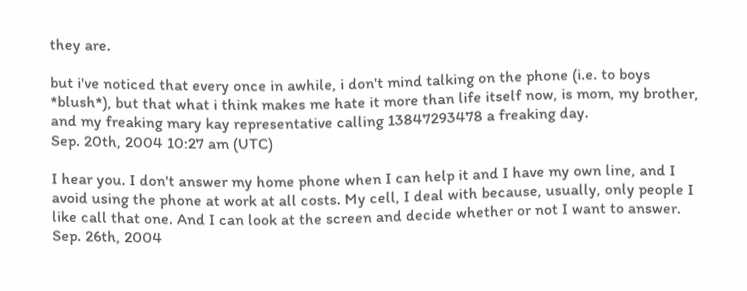they are.

but i've noticed that every once in awhile, i don't mind talking on the phone (i.e. to boys *blush*), but that what i think makes me hate it more than life itself now, is mom, my brother, and my freaking mary kay representative calling 13847293478 a freaking day.
Sep. 20th, 2004 10:27 am (UTC)

I hear you. I don't answer my home phone when I can help it and I have my own line, and I avoid using the phone at work at all costs. My cell, I deal with because, usually, only people I like call that one. And I can look at the screen and decide whether or not I want to answer.
Sep. 26th, 2004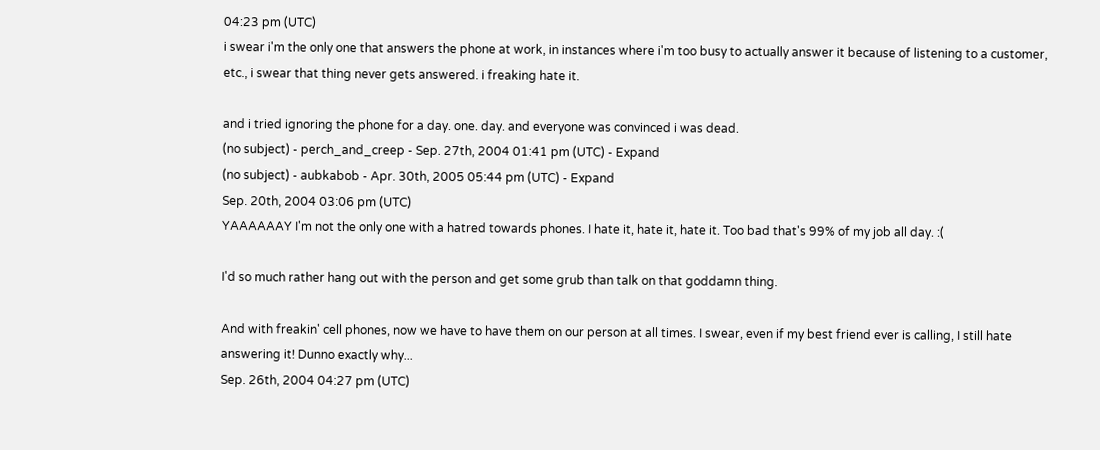04:23 pm (UTC)
i swear i'm the only one that answers the phone at work, in instances where i'm too busy to actually answer it because of listening to a customer, etc., i swear that thing never gets answered. i freaking hate it.

and i tried ignoring the phone for a day. one. day. and everyone was convinced i was dead.
(no subject) - perch_and_creep - Sep. 27th, 2004 01:41 pm (UTC) - Expand
(no subject) - aubkabob - Apr. 30th, 2005 05:44 pm (UTC) - Expand
Sep. 20th, 2004 03:06 pm (UTC)
YAAAAAAY I'm not the only one with a hatred towards phones. I hate it, hate it, hate it. Too bad that's 99% of my job all day. :(

I'd so much rather hang out with the person and get some grub than talk on that goddamn thing.

And with freakin' cell phones, now we have to have them on our person at all times. I swear, even if my best friend ever is calling, I still hate answering it! Dunno exactly why...
Sep. 26th, 2004 04:27 pm (UTC)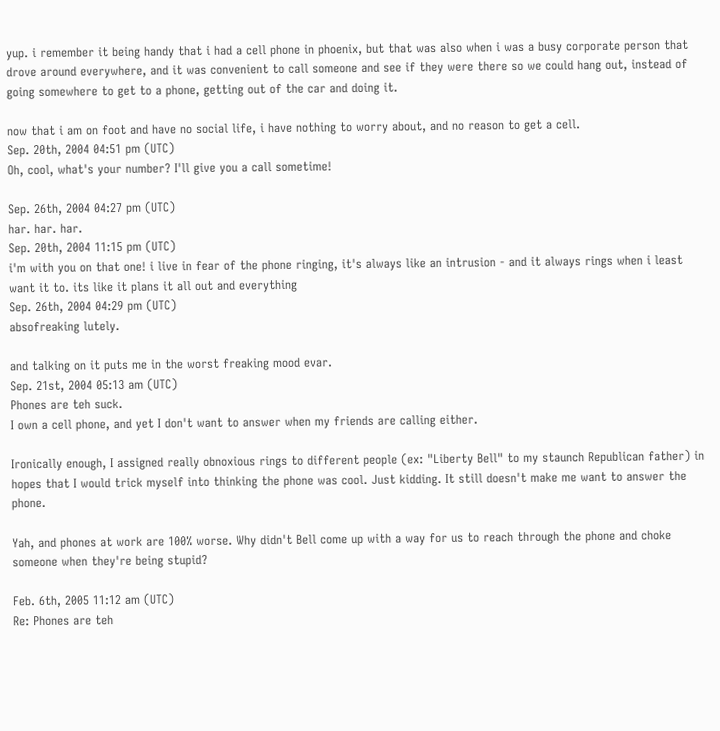yup. i remember it being handy that i had a cell phone in phoenix, but that was also when i was a busy corporate person that drove around everywhere, and it was convenient to call someone and see if they were there so we could hang out, instead of going somewhere to get to a phone, getting out of the car and doing it.

now that i am on foot and have no social life, i have nothing to worry about, and no reason to get a cell.
Sep. 20th, 2004 04:51 pm (UTC)
Oh, cool, what's your number? I'll give you a call sometime!

Sep. 26th, 2004 04:27 pm (UTC)
har. har. har.
Sep. 20th, 2004 11:15 pm (UTC)
i'm with you on that one! i live in fear of the phone ringing, it's always like an intrusion - and it always rings when i least want it to. its like it plans it all out and everything
Sep. 26th, 2004 04:29 pm (UTC)
absofreaking lutely.

and talking on it puts me in the worst freaking mood evar.
Sep. 21st, 2004 05:13 am (UTC)
Phones are teh suck.
I own a cell phone, and yet I don't want to answer when my friends are calling either.

Ironically enough, I assigned really obnoxious rings to different people (ex: "Liberty Bell" to my staunch Republican father) in hopes that I would trick myself into thinking the phone was cool. Just kidding. It still doesn't make me want to answer the phone.

Yah, and phones at work are 100% worse. Why didn't Bell come up with a way for us to reach through the phone and choke someone when they're being stupid?

Feb. 6th, 2005 11:12 am (UTC)
Re: Phones are teh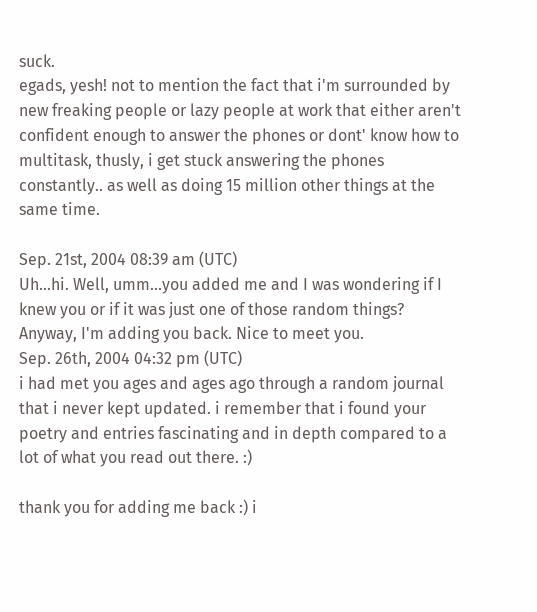suck.
egads, yesh! not to mention the fact that i'm surrounded by new freaking people or lazy people at work that either aren't confident enough to answer the phones or dont' know how to multitask, thusly, i get stuck answering the phones constantly.. as well as doing 15 million other things at the same time.

Sep. 21st, 2004 08:39 am (UTC)
Uh...hi. Well, umm...you added me and I was wondering if I knew you or if it was just one of those random things? Anyway, I'm adding you back. Nice to meet you.
Sep. 26th, 2004 04:32 pm (UTC)
i had met you ages and ages ago through a random journal that i never kept updated. i remember that i found your poetry and entries fascinating and in depth compared to a lot of what you read out there. :)

thank you for adding me back :) i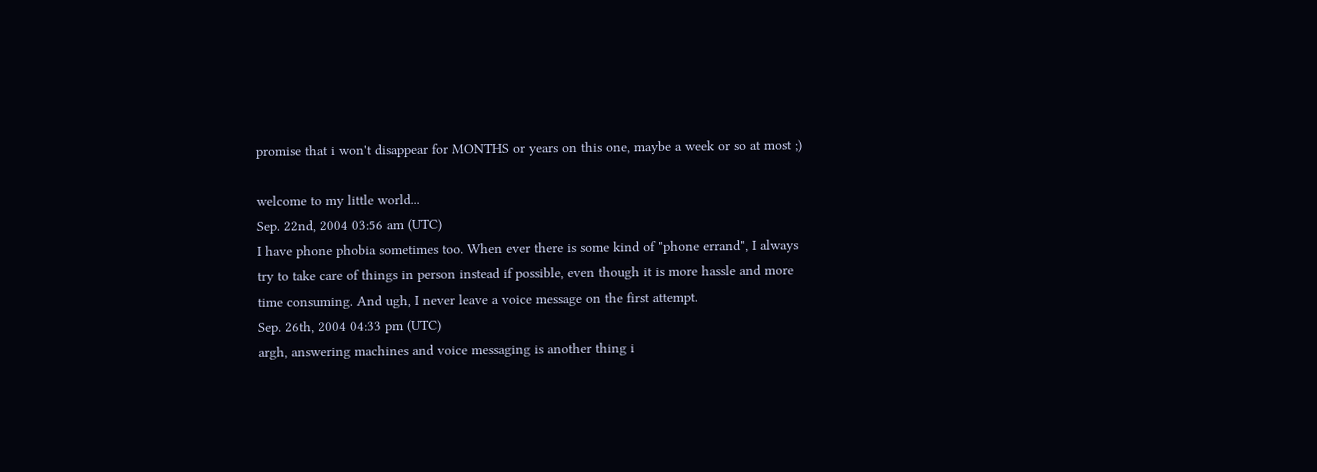promise that i won't disappear for MONTHS or years on this one, maybe a week or so at most ;)

welcome to my little world...
Sep. 22nd, 2004 03:56 am (UTC)
I have phone phobia sometimes too. When ever there is some kind of "phone errand", I always try to take care of things in person instead if possible, even though it is more hassle and more time consuming. And ugh, I never leave a voice message on the first attempt.
Sep. 26th, 2004 04:33 pm (UTC)
argh, answering machines and voice messaging is another thing i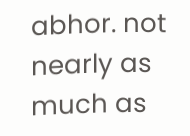abhor. not nearly as much as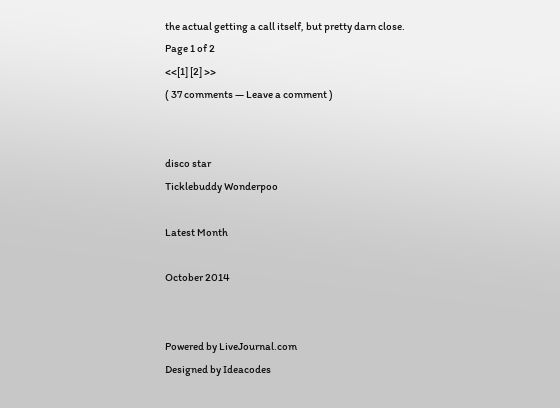the actual getting a call itself, but pretty darn close.
Page 1 of 2
<<[1] [2] >>
( 37 comments — Leave a comment )


disco star
Ticklebuddy Wonderpoo

Latest Month

October 2014


Powered by LiveJournal.com
Designed by Ideacodes